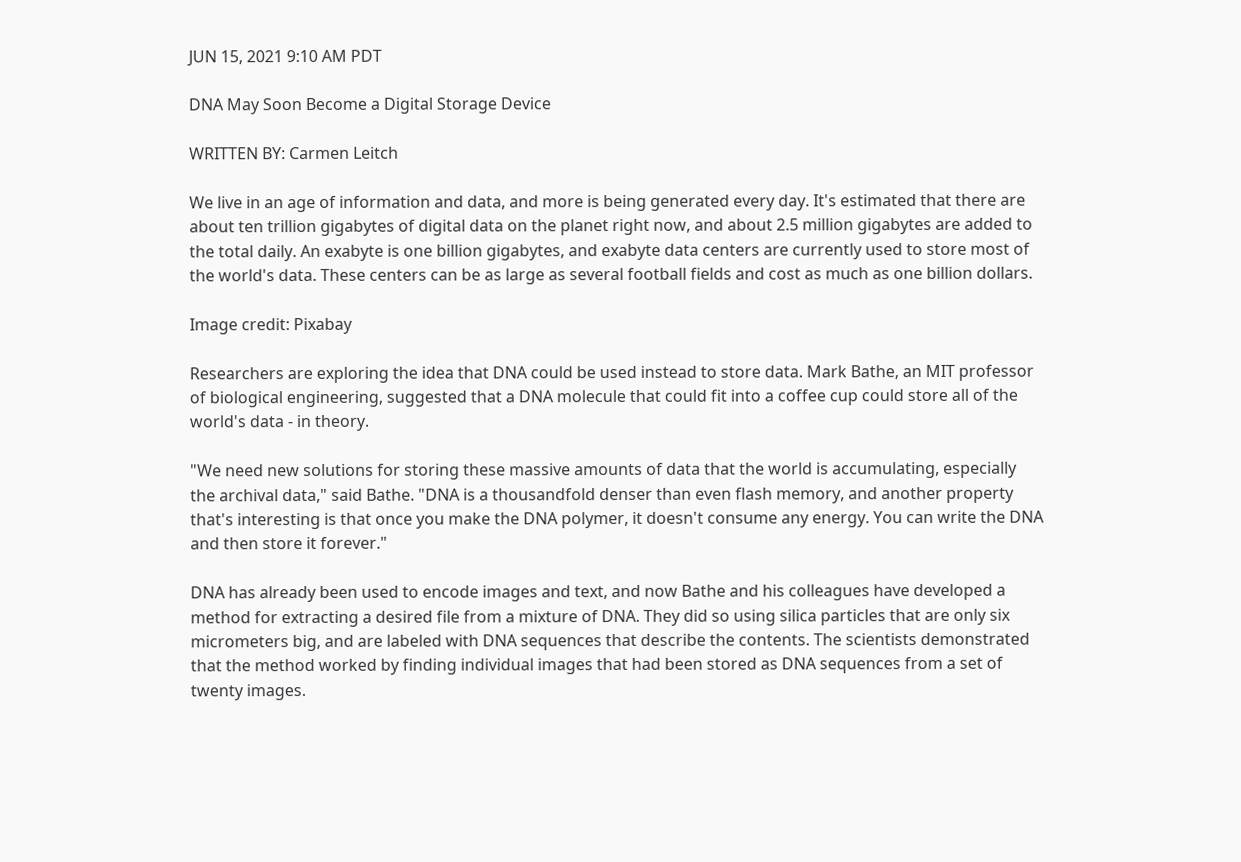JUN 15, 2021 9:10 AM PDT

DNA May Soon Become a Digital Storage Device

WRITTEN BY: Carmen Leitch

We live in an age of information and data, and more is being generated every day. It's estimated that there are about ten trillion gigabytes of digital data on the planet right now, and about 2.5 million gigabytes are added to the total daily. An exabyte is one billion gigabytes, and exabyte data centers are currently used to store most of the world's data. These centers can be as large as several football fields and cost as much as one billion dollars.

Image credit: Pixabay

Researchers are exploring the idea that DNA could be used instead to store data. Mark Bathe, an MIT professor of biological engineering, suggested that a DNA molecule that could fit into a coffee cup could store all of the world's data - in theory.

"We need new solutions for storing these massive amounts of data that the world is accumulating, especially the archival data," said Bathe. "DNA is a thousandfold denser than even flash memory, and another property that's interesting is that once you make the DNA polymer, it doesn't consume any energy. You can write the DNA and then store it forever."

DNA has already been used to encode images and text, and now Bathe and his colleagues have developed a method for extracting a desired file from a mixture of DNA. They did so using silica particles that are only six micrometers big, and are labeled with DNA sequences that describe the contents. The scientists demonstrated that the method worked by finding individual images that had been stored as DNA sequences from a set of twenty images.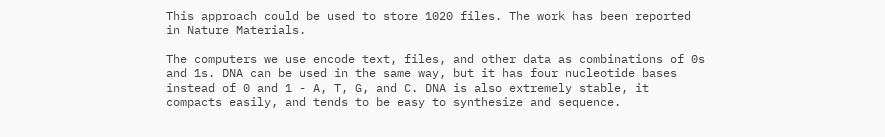This approach could be used to store 1020 files. The work has been reported in Nature Materials.

The computers we use encode text, files, and other data as combinations of 0s and 1s. DNA can be used in the same way, but it has four nucleotide bases instead of 0 and 1 - A, T, G, and C. DNA is also extremely stable, it compacts easily, and tends to be easy to synthesize and sequence.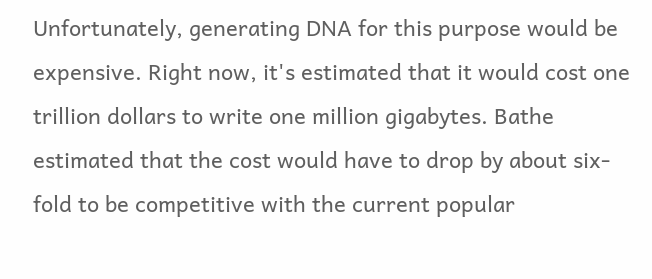Unfortunately, generating DNA for this purpose would be expensive. Right now, it's estimated that it would cost one trillion dollars to write one million gigabytes. Bathe estimated that the cost would have to drop by about six-fold to be competitive with the current popular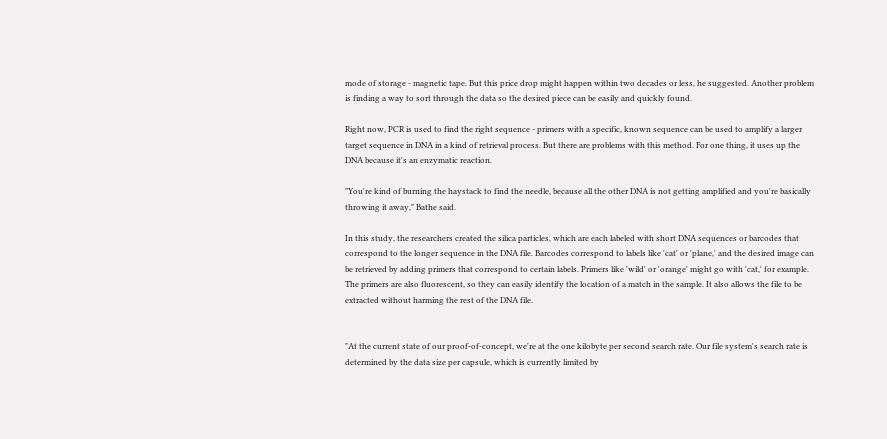mode of storage - magnetic tape. But this price drop might happen within two decades or less, he suggested. Another problem is finding a way to sort through the data so the desired piece can be easily and quickly found.

Right now, PCR is used to find the right sequence - primers with a specific, known sequence can be used to amplify a larger target sequence in DNA in a kind of retrieval process. But there are problems with this method. For one thing, it uses up the DNA because it's an enzymatic reaction.

"You're kind of burning the haystack to find the needle, because all the other DNA is not getting amplified and you're basically throwing it away," Bathe said.

In this study, the researchers created the silica particles, which are each labeled with short DNA sequences or barcodes that correspond to the longer sequence in the DNA file. Barcodes correspond to labels like 'cat' or 'plane,' and the desired image can be retrieved by adding primers that correspond to certain labels. Primers like 'wild' or 'orange' might go with 'cat,' for example. The primers are also fluorescent, so they can easily identify the location of a match in the sample. It also allows the file to be extracted without harming the rest of the DNA file.


"At the current state of our proof-of-concept, we're at the one kilobyte per second search rate. Our file system's search rate is determined by the data size per capsule, which is currently limited by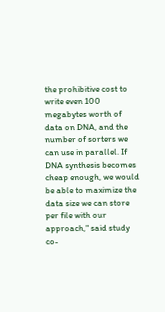the prohibitive cost to write even 100 megabytes worth of data on DNA, and the number of sorters we can use in parallel. If DNA synthesis becomes cheap enough, we would be able to maximize the data size we can store per file with our approach," said study co-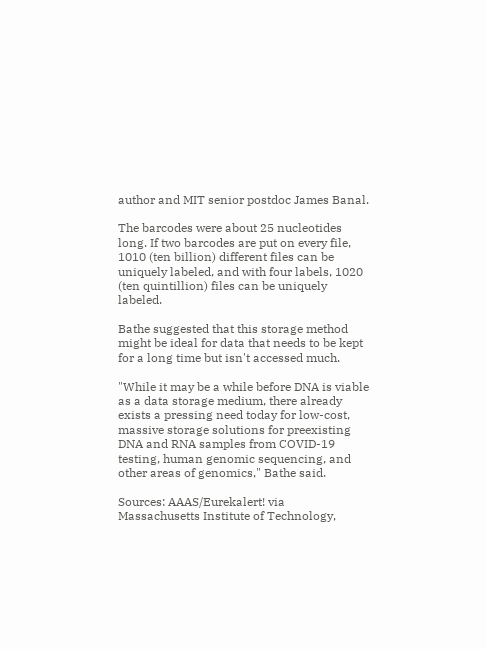author and MIT senior postdoc James Banal.

The barcodes were about 25 nucleotides long. If two barcodes are put on every file, 1010 (ten billion) different files can be uniquely labeled, and with four labels, 1020 (ten quintillion) files can be uniquely labeled.

Bathe suggested that this storage method might be ideal for data that needs to be kept for a long time but isn't accessed much.

"While it may be a while before DNA is viable as a data storage medium, there already exists a pressing need today for low-cost, massive storage solutions for preexisting DNA and RNA samples from COVID-19 testing, human genomic sequencing, and other areas of genomics," Bathe said.

Sources: AAAS/Eurekalert! via Massachusetts Institute of Technology,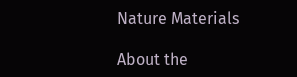Nature Materials

About the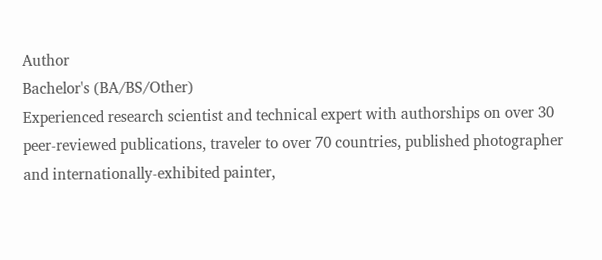Author
Bachelor's (BA/BS/Other)
Experienced research scientist and technical expert with authorships on over 30 peer-reviewed publications, traveler to over 70 countries, published photographer and internationally-exhibited painter,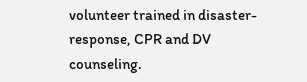volunteer trained in disaster-response, CPR and DV counseling.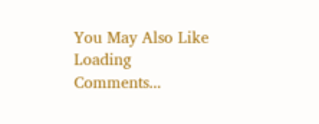You May Also Like
Loading Comments...